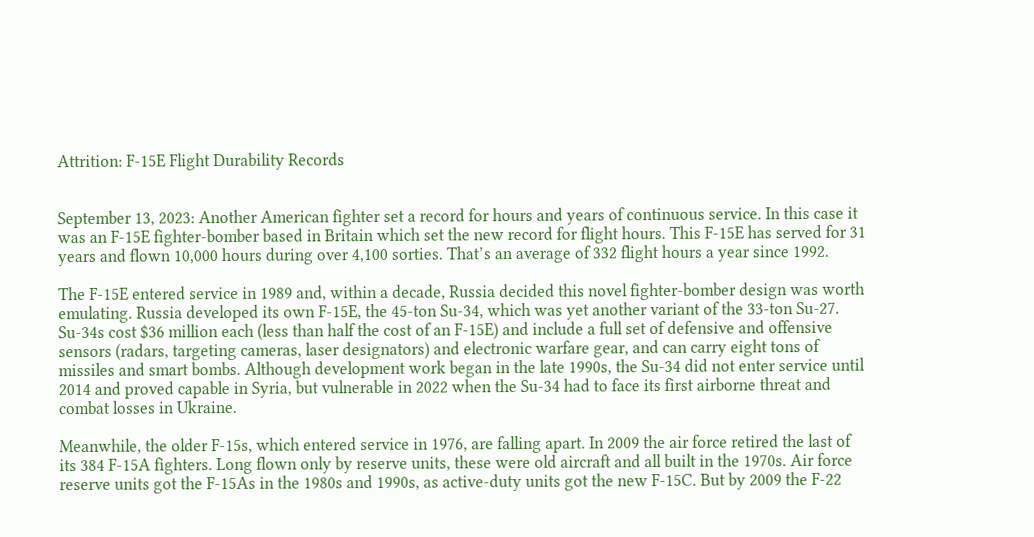Attrition: F-15E Flight Durability Records


September 13, 2023: Another American fighter set a record for hours and years of continuous service. In this case it was an F-15E fighter-bomber based in Britain which set the new record for flight hours. This F-15E has served for 31 years and flown 10,000 hours during over 4,100 sorties. That’s an average of 332 flight hours a year since 1992.

The F-15E entered service in 1989 and, within a decade, Russia decided this novel fighter-bomber design was worth emulating. Russia developed its own F-15E, the 45-ton Su-34, which was yet another variant of the 33-ton Su-27. Su-34s cost $36 million each (less than half the cost of an F-15E) and include a full set of defensive and offensive sensors (radars, targeting cameras, laser designators) and electronic warfare gear, and can carry eight tons of missiles and smart bombs. Although development work began in the late 1990s, the Su-34 did not enter service until 2014 and proved capable in Syria, but vulnerable in 2022 when the Su-34 had to face its first airborne threat and combat losses in Ukraine.

Meanwhile, the older F-15s, which entered service in 1976, are falling apart. In 2009 the air force retired the last of its 384 F-15A fighters. Long flown only by reserve units, these were old aircraft and all built in the 1970s. Air force reserve units got the F-15As in the 1980s and 1990s, as active-duty units got the new F-15C. But by 2009 the F-22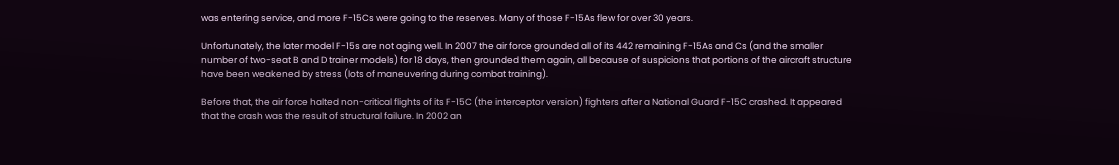was entering service, and more F-15Cs were going to the reserves. Many of those F-15As flew for over 30 years.

Unfortunately, the later model F-15s are not aging well. In 2007 the air force grounded all of its 442 remaining F-15As and Cs (and the smaller number of two-seat B and D trainer models) for 18 days, then grounded them again, all because of suspicions that portions of the aircraft structure have been weakened by stress (lots of maneuvering during combat training).

Before that, the air force halted non-critical flights of its F-15C (the interceptor version) fighters after a National Guard F-15C crashed. It appeared that the crash was the result of structural failure. In 2002 an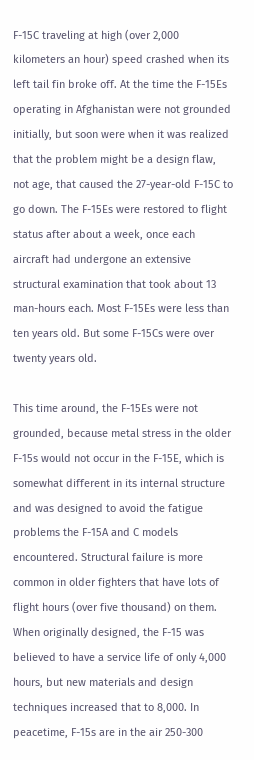F-15C traveling at high (over 2,000 kilometers an hour) speed crashed when its left tail fin broke off. At the time the F-15Es operating in Afghanistan were not grounded initially, but soon were when it was realized that the problem might be a design flaw, not age, that caused the 27-year-old F-15C to go down. The F-15Es were restored to flight status after about a week, once each aircraft had undergone an extensive structural examination that took about 13 man-hours each. Most F-15Es were less than ten years old. But some F-15Cs were over twenty years old.

This time around, the F-15Es were not grounded, because metal stress in the older F-15s would not occur in the F-15E, which is somewhat different in its internal structure and was designed to avoid the fatigue problems the F-15A and C models encountered. Structural failure is more common in older fighters that have lots of flight hours (over five thousand) on them. When originally designed, the F-15 was believed to have a service life of only 4,000 hours, but new materials and design techniques increased that to 8,000. In peacetime, F-15s are in the air 250-300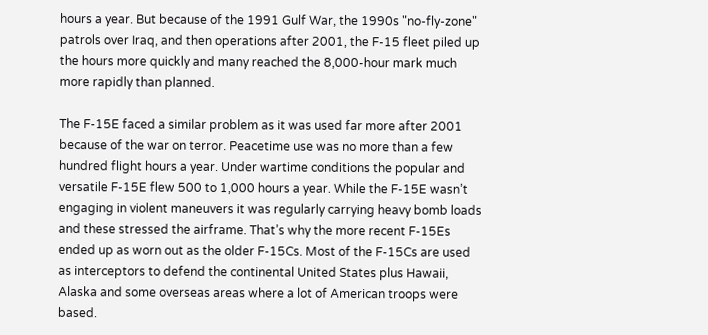hours a year. But because of the 1991 Gulf War, the 1990s "no-fly-zone" patrols over Iraq, and then operations after 2001, the F-15 fleet piled up the hours more quickly and many reached the 8,000-hour mark much more rapidly than planned.

The F-15E faced a similar problem as it was used far more after 2001 because of the war on terror. Peacetime use was no more than a few hundred flight hours a year. Under wartime conditions the popular and versatile F-15E flew 500 to 1,000 hours a year. While the F-15E wasn’t engaging in violent maneuvers it was regularly carrying heavy bomb loads and these stressed the airframe. That’s why the more recent F-15Es ended up as worn out as the older F-15Cs. Most of the F-15Cs are used as interceptors to defend the continental United States plus Hawaii, Alaska and some overseas areas where a lot of American troops were based.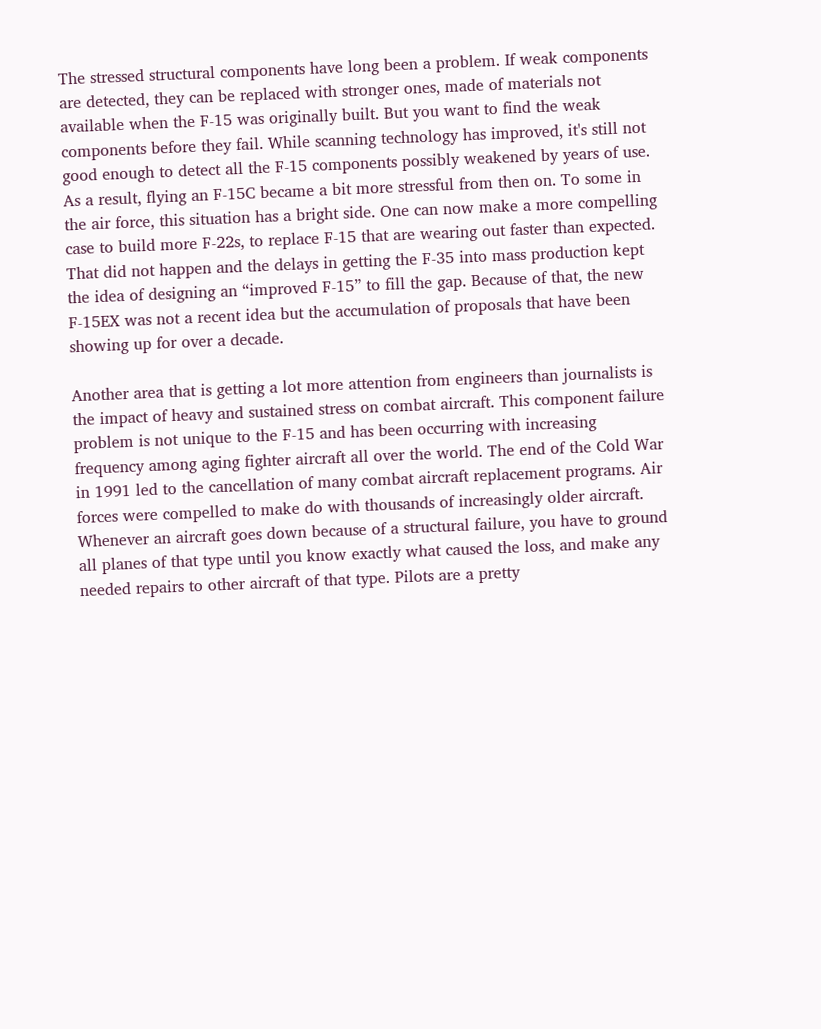The stressed structural components have long been a problem. If weak components are detected, they can be replaced with stronger ones, made of materials not available when the F-15 was originally built. But you want to find the weak components before they fail. While scanning technology has improved, it's still not good enough to detect all the F-15 components possibly weakened by years of use. As a result, flying an F-15C became a bit more stressful from then on. To some in the air force, this situation has a bright side. One can now make a more compelling case to build more F-22s, to replace F-15 that are wearing out faster than expected. That did not happen and the delays in getting the F-35 into mass production kept the idea of designing an “improved F-15” to fill the gap. Because of that, the new F-15EX was not a recent idea but the accumulation of proposals that have been showing up for over a decade.

Another area that is getting a lot more attention from engineers than journalists is the impact of heavy and sustained stress on combat aircraft. This component failure problem is not unique to the F-15 and has been occurring with increasing frequency among aging fighter aircraft all over the world. The end of the Cold War in 1991 led to the cancellation of many combat aircraft replacement programs. Air forces were compelled to make do with thousands of increasingly older aircraft. Whenever an aircraft goes down because of a structural failure, you have to ground all planes of that type until you know exactly what caused the loss, and make any needed repairs to other aircraft of that type. Pilots are a pretty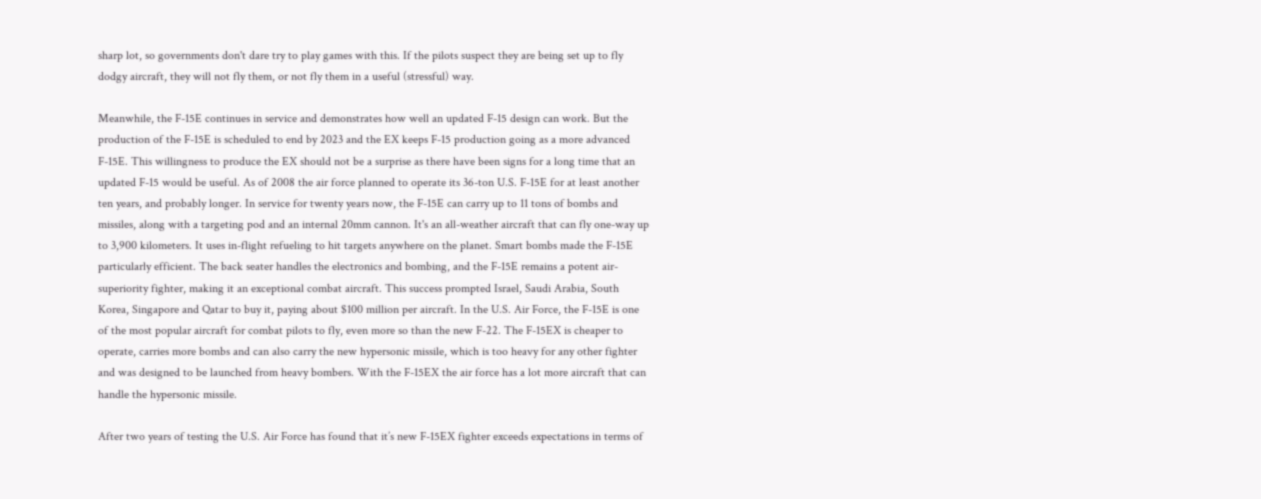sharp lot, so governments don't dare try to play games with this. If the pilots suspect they are being set up to fly dodgy aircraft, they will not fly them, or not fly them in a useful (stressful) way.

Meanwhile, the F-15E continues in service and demonstrates how well an updated F-15 design can work. But the production of the F-15E is scheduled to end by 2023 and the EX keeps F-15 production going as a more advanced F-15E. This willingness to produce the EX should not be a surprise as there have been signs for a long time that an updated F-15 would be useful. As of 2008 the air force planned to operate its 36-ton U.S. F-15E for at least another ten years, and probably longer. In service for twenty years now, the F-15E can carry up to 11 tons of bombs and missiles, along with a targeting pod and an internal 20mm cannon. It's an all-weather aircraft that can fly one-way up to 3,900 kilometers. It uses in-flight refueling to hit targets anywhere on the planet. Smart bombs made the F-15E particularly efficient. The back seater handles the electronics and bombing, and the F-15E remains a potent air-superiority fighter, making it an exceptional combat aircraft. This success prompted Israel, Saudi Arabia, South Korea, Singapore and Qatar to buy it, paying about $100 million per aircraft. In the U.S. Air Force, the F-15E is one of the most popular aircraft for combat pilots to fly, even more so than the new F-22. The F-15EX is cheaper to operate, carries more bombs and can also carry the new hypersonic missile, which is too heavy for any other fighter and was designed to be launched from heavy bombers. With the F-15EX the air force has a lot more aircraft that can handle the hypersonic missile.

After two years of testing the U.S. Air Force has found that it’s new F-15EX fighter exceeds expectations in terms of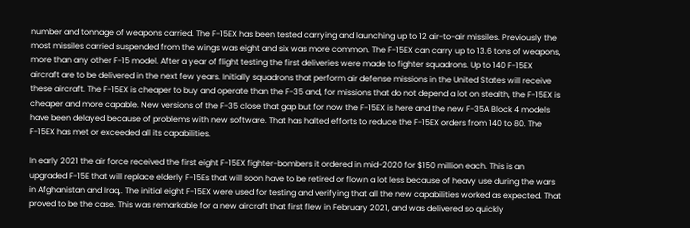number and tonnage of weapons carried. The F-15EX has been tested carrying and launching up to 12 air-to-air missiles. Previously the most missiles carried suspended from the wings was eight and six was more common. The F-15EX can carry up to 13.6 tons of weapons, more than any other F-15 model. After a year of flight testing the first deliveries were made to fighter squadrons. Up to 140 F-15EX aircraft are to be delivered in the next few years. Initially squadrons that perform air defense missions in the United States will receive these aircraft. The F-15EX is cheaper to buy and operate than the F-35 and, for missions that do not depend a lot on stealth, the F-15EX is cheaper and more capable. New versions of the F-35 close that gap but for now the F-15EX is here and the new F-35A Block 4 models have been delayed because of problems with new software. That has halted efforts to reduce the F-15EX orders from 140 to 80. The F-15EX has met or exceeded all its capabilities.

In early 2021 the air force received the first eight F-15EX fighter-bombers it ordered in mid-2020 for $150 million each. This is an upgraded F-15E that will replace elderly F-15Es that will soon have to be retired or flown a lot less because of heavy use during the wars in Afghanistan and Iraq,. The initial eight F-15EX were used for testing and verifying that all the new capabilities worked as expected. That proved to be the case. This was remarkable for a new aircraft that first flew in February 2021, and was delivered so quickly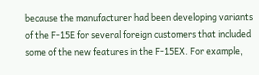because the manufacturer had been developing variants of the F-15E for several foreign customers that included some of the new features in the F-15EX. For example,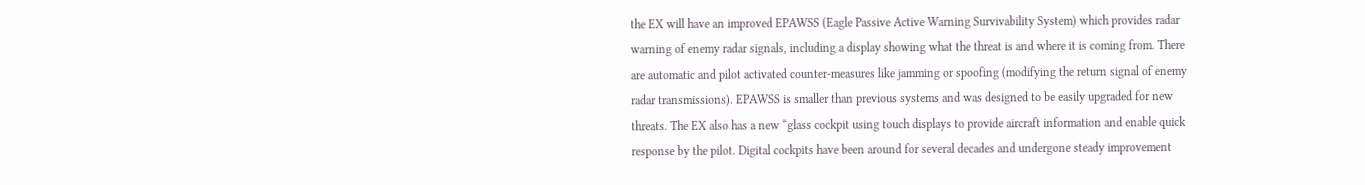the EX will have an improved EPAWSS (Eagle Passive Active Warning Survivability System) which provides radar warning of enemy radar signals, including a display showing what the threat is and where it is coming from. There are automatic and pilot activated counter-measures like jamming or spoofing (modifying the return signal of enemy radar transmissions). EPAWSS is smaller than previous systems and was designed to be easily upgraded for new threats. The EX also has a new “glass cockpit using touch displays to provide aircraft information and enable quick response by the pilot. Digital cockpits have been around for several decades and undergone steady improvement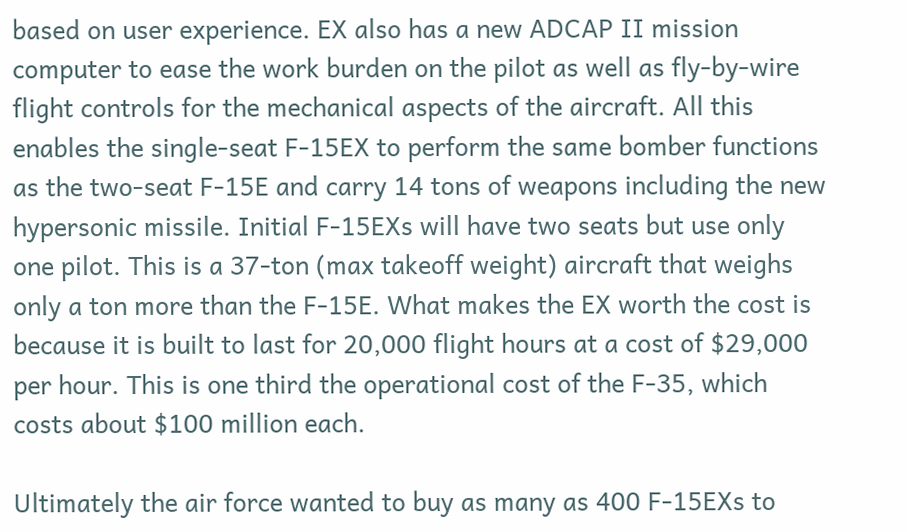based on user experience. EX also has a new ADCAP II mission computer to ease the work burden on the pilot as well as fly-by-wire flight controls for the mechanical aspects of the aircraft. All this enables the single-seat F-15EX to perform the same bomber functions as the two-seat F-15E and carry 14 tons of weapons including the new hypersonic missile. Initial F-15EXs will have two seats but use only one pilot. This is a 37-ton (max takeoff weight) aircraft that weighs only a ton more than the F-15E. What makes the EX worth the cost is because it is built to last for 20,000 flight hours at a cost of $29,000 per hour. This is one third the operational cost of the F-35, which costs about $100 million each.

Ultimately the air force wanted to buy as many as 400 F-15EXs to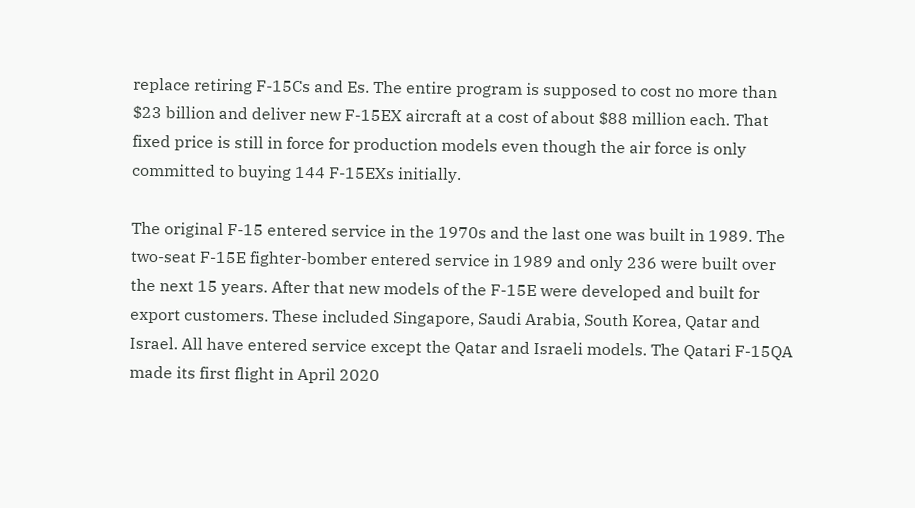replace retiring F-15Cs and Es. The entire program is supposed to cost no more than $23 billion and deliver new F-15EX aircraft at a cost of about $88 million each. That fixed price is still in force for production models even though the air force is only committed to buying 144 F-15EXs initially.

The original F-15 entered service in the 1970s and the last one was built in 1989. The two-seat F-15E fighter-bomber entered service in 1989 and only 236 were built over the next 15 years. After that new models of the F-15E were developed and built for export customers. These included Singapore, Saudi Arabia, South Korea, Qatar and Israel. All have entered service except the Qatar and Israeli models. The Qatari F-15QA made its first flight in April 2020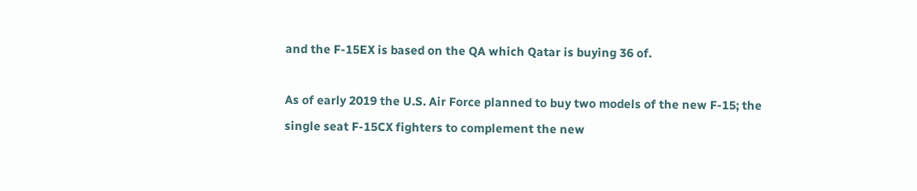and the F-15EX is based on the QA which Qatar is buying 36 of.

As of early 2019 the U.S. Air Force planned to buy two models of the new F-15; the single seat F-15CX fighters to complement the new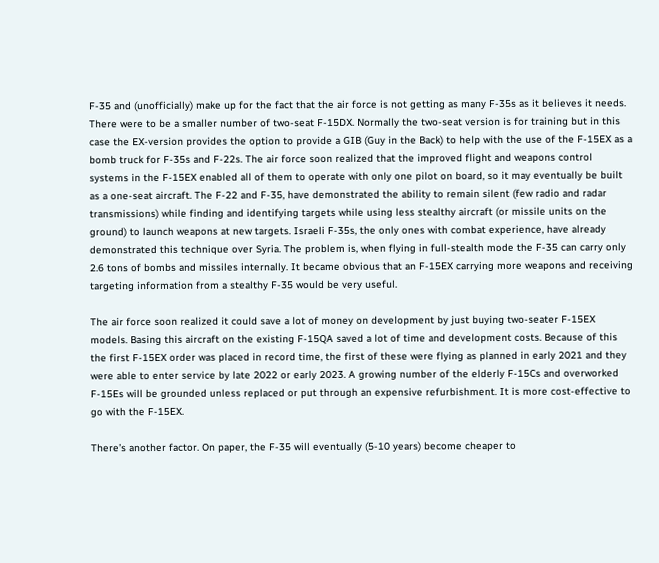F-35 and (unofficially) make up for the fact that the air force is not getting as many F-35s as it believes it needs. There were to be a smaller number of two-seat F-15DX. Normally the two-seat version is for training but in this case the EX-version provides the option to provide a GIB (Guy in the Back) to help with the use of the F-15EX as a bomb truck for F-35s and F-22s. The air force soon realized that the improved flight and weapons control systems in the F-15EX enabled all of them to operate with only one pilot on board, so it may eventually be built as a one-seat aircraft. The F-22 and F-35, have demonstrated the ability to remain silent (few radio and radar transmissions) while finding and identifying targets while using less stealthy aircraft (or missile units on the ground) to launch weapons at new targets. Israeli F-35s, the only ones with combat experience, have already demonstrated this technique over Syria. The problem is, when flying in full-stealth mode the F-35 can carry only 2.6 tons of bombs and missiles internally. It became obvious that an F-15EX carrying more weapons and receiving targeting information from a stealthy F-35 would be very useful.

The air force soon realized it could save a lot of money on development by just buying two-seater F-15EX models. Basing this aircraft on the existing F-15QA saved a lot of time and development costs. Because of this the first F-15EX order was placed in record time, the first of these were flying as planned in early 2021 and they were able to enter service by late 2022 or early 2023. A growing number of the elderly F-15Cs and overworked F-15Es will be grounded unless replaced or put through an expensive refurbishment. It is more cost-effective to go with the F-15EX.

There’s another factor. On paper, the F-35 will eventually (5-10 years) become cheaper to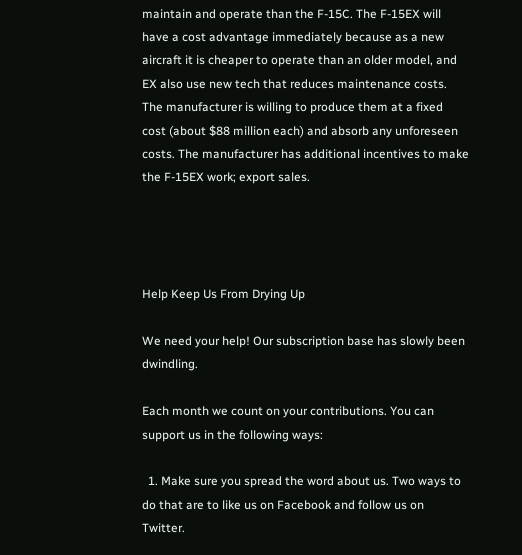maintain and operate than the F-15C. The F-15EX will have a cost advantage immediately because as a new aircraft it is cheaper to operate than an older model, and EX also use new tech that reduces maintenance costs. The manufacturer is willing to produce them at a fixed cost (about $88 million each) and absorb any unforeseen costs. The manufacturer has additional incentives to make the F-15EX work; export sales.




Help Keep Us From Drying Up

We need your help! Our subscription base has slowly been dwindling.

Each month we count on your contributions. You can support us in the following ways:

  1. Make sure you spread the word about us. Two ways to do that are to like us on Facebook and follow us on Twitter.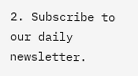2. Subscribe to our daily newsletter.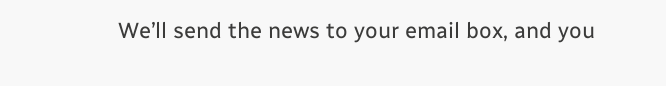We’ll send the news to your email box, and you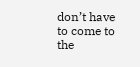don’t have to come to the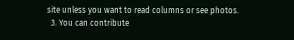site unless you want to read columns or see photos.
  3. You can contribute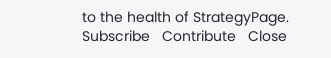to the health of StrategyPage.
Subscribe   Contribute   Close